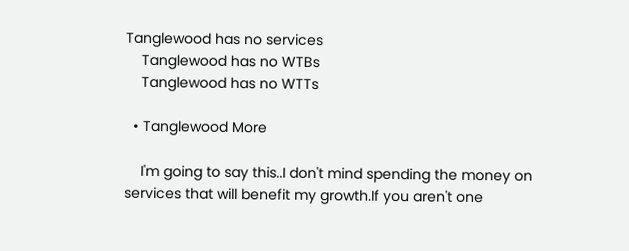Tanglewood has no services
    Tanglewood has no WTBs
    Tanglewood has no WTTs

  • Tanglewood More

    I'm going to say this..I don't mind spending the money on services that will benefit my growth.If you aren't one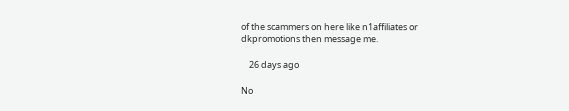of the scammers on here like n1affiliates or dkpromotions then message me.

    26 days ago

No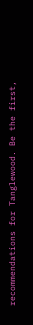recommendations for Tanglewood. Be the first,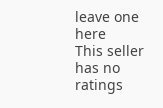leave one here
This seller has no ratings